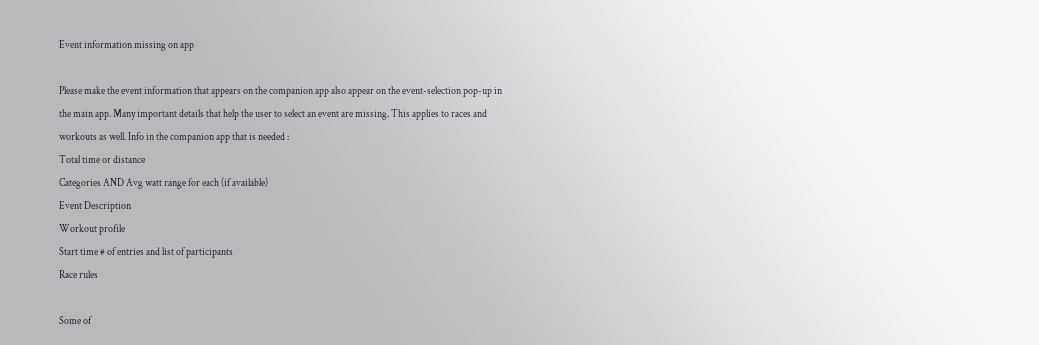Event information missing on app

Please make the event information that appears on the companion app also appear on the event-selection pop-up in the main app. Many important details that help the user to select an event are missing. This applies to races and workouts as well. Info in the companion app that is needed :
Total time or distance
Categories AND Avg watt range for each (if available)
Event Description
Workout profile
Start time # of entries and list of participants
Race rules

Some of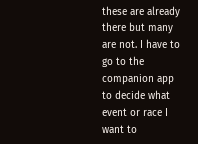these are already there but many are not. I have to go to the companion app to decide what event or race I want to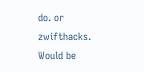do. or zwifthacks. Would be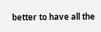better to have all the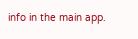info in the main app.